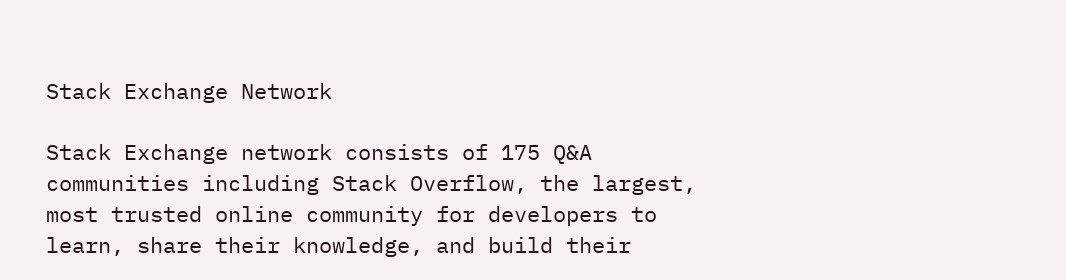Stack Exchange Network

Stack Exchange network consists of 175 Q&A communities including Stack Overflow, the largest, most trusted online community for developers to learn, share their knowledge, and build their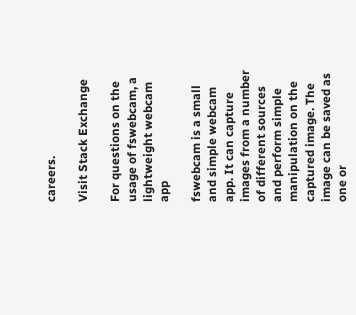careers.

Visit Stack Exchange

For questions on the usage of fswebcam, a lightweight webcam app

fswebcam is a small and simple webcam app. It can capture images from a number of different sources and perform simple manipulation on the captured image. The image can be saved as one or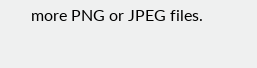more PNG or JPEG files.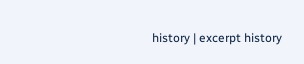history | excerpt history